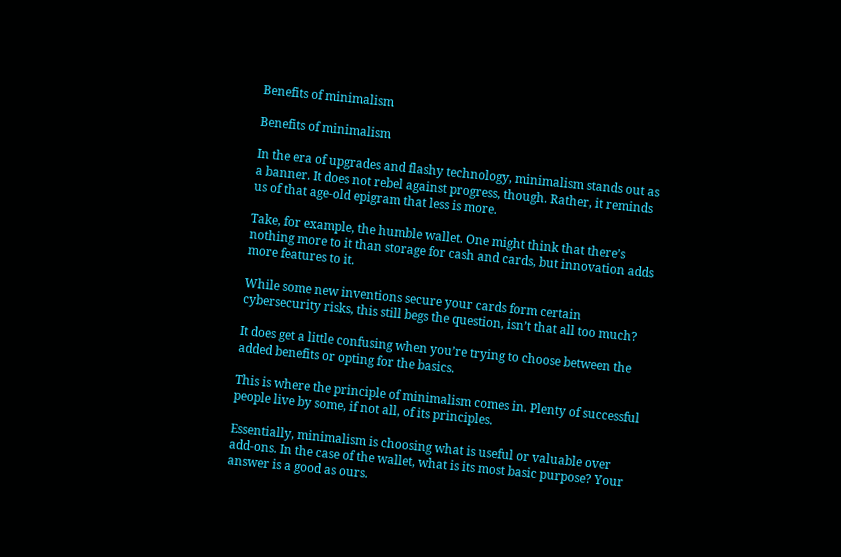Benefits of minimalism

Benefits of minimalism

In the era of upgrades and flashy technology, minimalism stands out as a banner. It does not rebel against progress, though. Rather, it reminds us of that age-old epigram that less is more.

Take, for example, the humble wallet. One might think that there’s nothing more to it than storage for cash and cards, but innovation adds more features to it.

While some new inventions secure your cards form certain cybersecurity risks, this still begs the question, isn’t that all too much?

It does get a little confusing when you’re trying to choose between the added benefits or opting for the basics.

This is where the principle of minimalism comes in. Plenty of successful people live by some, if not all, of its principles.

Essentially, minimalism is choosing what is useful or valuable over add-ons. In the case of the wallet, what is its most basic purpose? Your answer is a good as ours.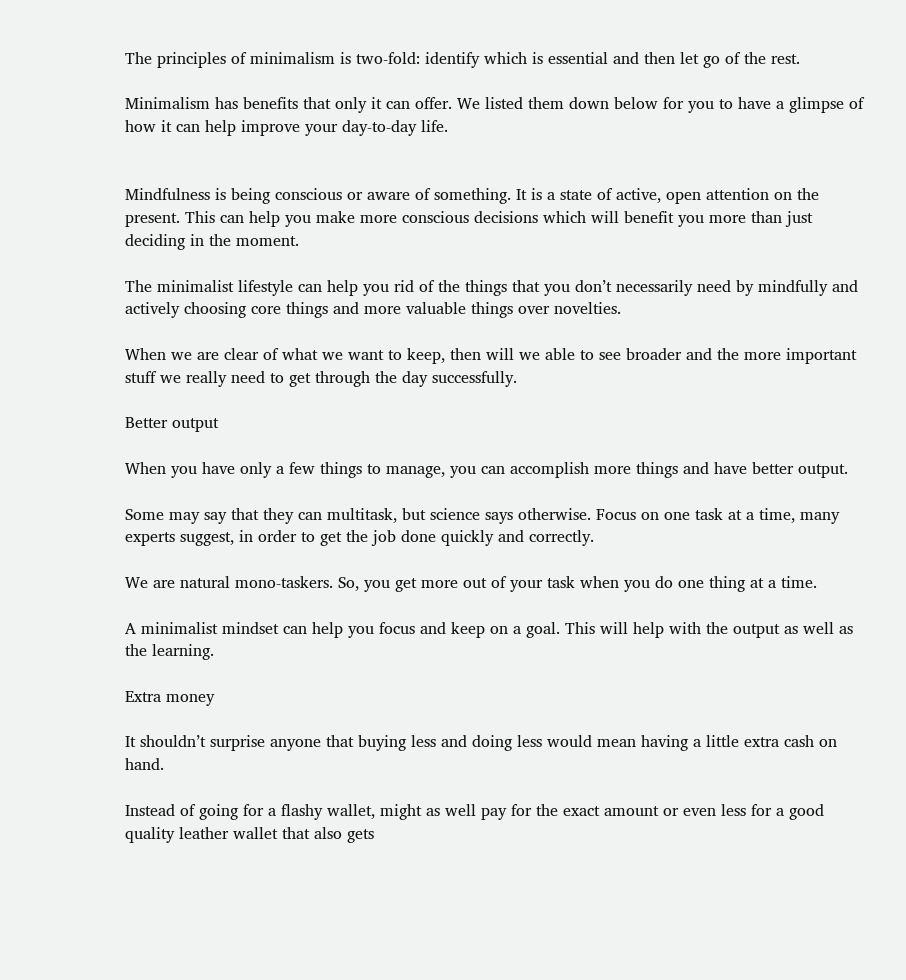The principles of minimalism is two-fold: identify which is essential and then let go of the rest.

Minimalism has benefits that only it can offer. We listed them down below for you to have a glimpse of how it can help improve your day-to-day life.


Mindfulness is being conscious or aware of something. It is a state of active, open attention on the present. This can help you make more conscious decisions which will benefit you more than just deciding in the moment.

The minimalist lifestyle can help you rid of the things that you don’t necessarily need by mindfully and actively choosing core things and more valuable things over novelties.

When we are clear of what we want to keep, then will we able to see broader and the more important stuff we really need to get through the day successfully.

Better output

When you have only a few things to manage, you can accomplish more things and have better output.

Some may say that they can multitask, but science says otherwise. Focus on one task at a time, many experts suggest, in order to get the job done quickly and correctly.

We are natural mono-taskers. So, you get more out of your task when you do one thing at a time.

A minimalist mindset can help you focus and keep on a goal. This will help with the output as well as the learning.

Extra money

It shouldn’t surprise anyone that buying less and doing less would mean having a little extra cash on hand.

Instead of going for a flashy wallet, might as well pay for the exact amount or even less for a good quality leather wallet that also gets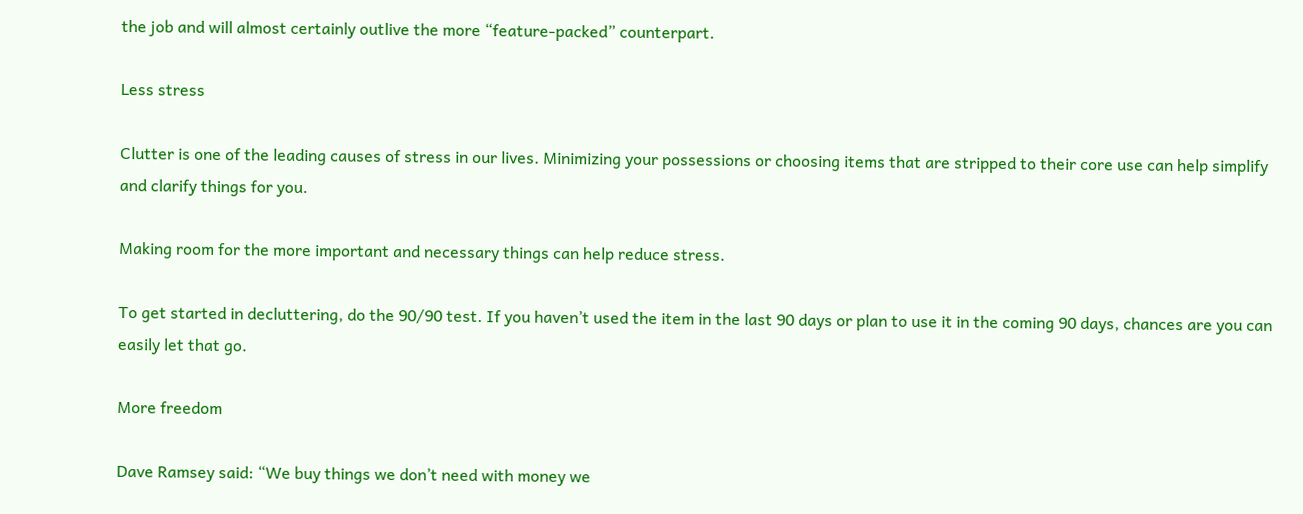the job and will almost certainly outlive the more “feature-packed” counterpart.

Less stress

Clutter is one of the leading causes of stress in our lives. Minimizing your possessions or choosing items that are stripped to their core use can help simplify and clarify things for you.

Making room for the more important and necessary things can help reduce stress.

To get started in decluttering, do the 90/90 test. If you haven’t used the item in the last 90 days or plan to use it in the coming 90 days, chances are you can easily let that go.

More freedom

Dave Ramsey said: “We buy things we don’t need with money we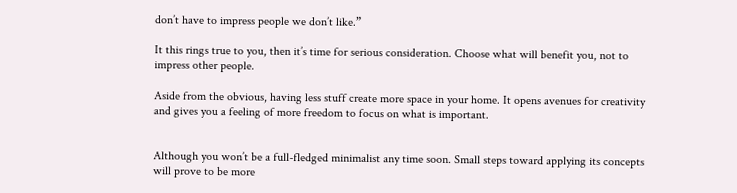don’t have to impress people we don’t like.”

It this rings true to you, then it’s time for serious consideration. Choose what will benefit you, not to impress other people.

Aside from the obvious, having less stuff create more space in your home. It opens avenues for creativity and gives you a feeling of more freedom to focus on what is important.


Although you won’t be a full-fledged minimalist any time soon. Small steps toward applying its concepts will prove to be more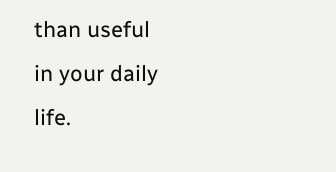than useful in your daily life.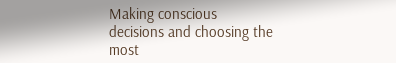Making conscious decisions and choosing the most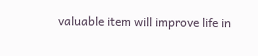valuable item will improve life in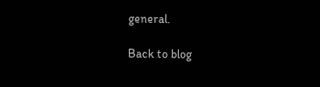general.

Back to blog